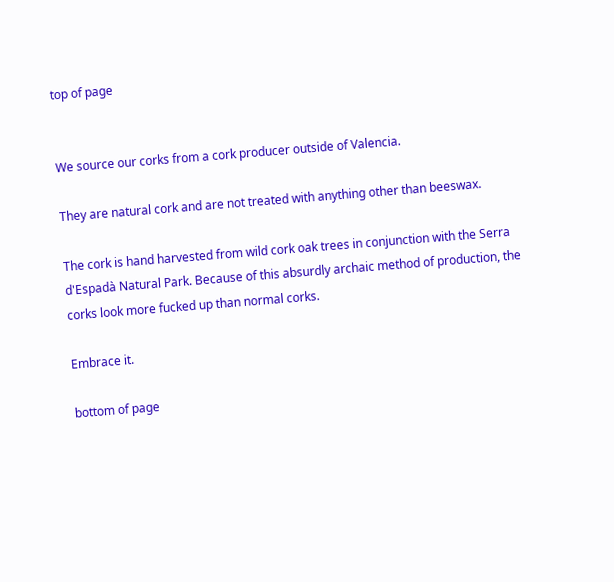top of page


We source our corks from a cork producer outside of Valencia.

They are natural cork and are not treated with anything other than beeswax.

The cork is hand harvested from wild cork oak trees in conjunction with the Serra d'Espadà Natural Park. Because of this absurdly archaic method of production, the corks look more fucked up than normal corks.

Embrace it.

bottom of page